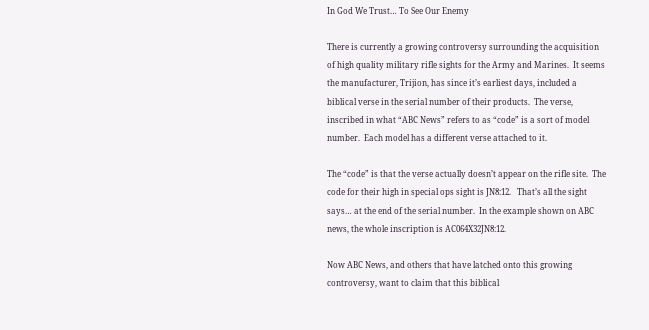In God We Trust… To See Our Enemy

There is currently a growing controversy surrounding the acquisition of high quality military rifle sights for the Army and Marines.  It seems the manufacturer, Trijion, has since it’s earliest days, included a biblical verse in the serial number of their products.  The verse, inscribed in what “ABC News” refers to as “code” is a sort of model number.  Each model has a different verse attached to it.

The “code” is that the verse actually doesn’t appear on the rifle site.  The code for their high in special ops sight is JN8:12.   That’s all the sight says… at the end of the serial number.  In the example shown on ABC news, the whole inscription is AC064X32JN8:12.

Now ABC News, and others that have latched onto this growing controversy, want to claim that this biblical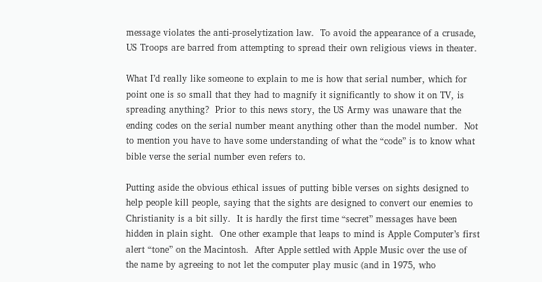message violates the anti-proselytization law.  To avoid the appearance of a crusade, US Troops are barred from attempting to spread their own religious views in theater.

What I’d really like someone to explain to me is how that serial number, which for point one is so small that they had to magnify it significantly to show it on TV, is spreading anything?  Prior to this news story, the US Army was unaware that the ending codes on the serial number meant anything other than the model number.  Not to mention you have to have some understanding of what the “code” is to know what bible verse the serial number even refers to.

Putting aside the obvious ethical issues of putting bible verses on sights designed to help people kill people, saying that the sights are designed to convert our enemies to Christianity is a bit silly.  It is hardly the first time “secret” messages have been hidden in plain sight.  One other example that leaps to mind is Apple Computer’s first alert “tone” on the Macintosh.  After Apple settled with Apple Music over the use of the name by agreeing to not let the computer play music (and in 1975, who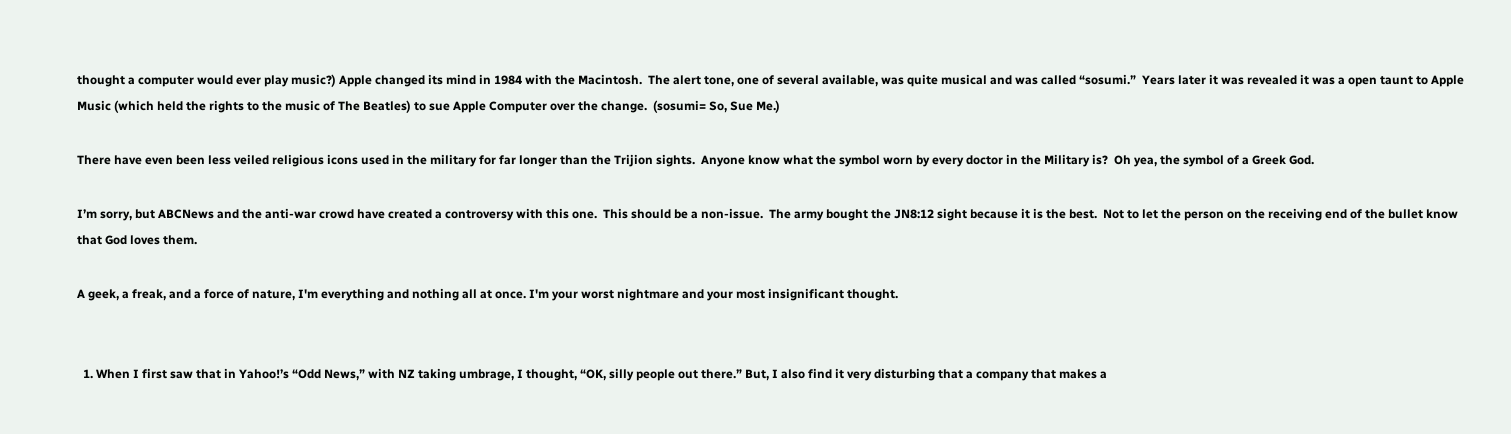thought a computer would ever play music?) Apple changed its mind in 1984 with the Macintosh.  The alert tone, one of several available, was quite musical and was called “sosumi.”  Years later it was revealed it was a open taunt to Apple Music (which held the rights to the music of The Beatles) to sue Apple Computer over the change.  (sosumi= So, Sue Me.)

There have even been less veiled religious icons used in the military for far longer than the Trijion sights.  Anyone know what the symbol worn by every doctor in the Military is?  Oh yea, the symbol of a Greek God.

I’m sorry, but ABCNews and the anti-war crowd have created a controversy with this one.  This should be a non-issue.  The army bought the JN8:12 sight because it is the best.  Not to let the person on the receiving end of the bullet know that God loves them.

A geek, a freak, and a force of nature, I'm everything and nothing all at once. I'm your worst nightmare and your most insignificant thought.


  1. When I first saw that in Yahoo!’s “Odd News,” with NZ taking umbrage, I thought, “OK, silly people out there.” But, I also find it very disturbing that a company that makes a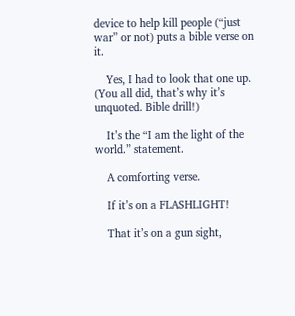device to help kill people (“just war” or not) puts a bible verse on it.

    Yes, I had to look that one up. (You all did, that’s why it’s unquoted. Bible drill!)

    It’s the “I am the light of the world.” statement.

    A comforting verse.

    If it’s on a FLASHLIGHT!

    That it’s on a gun sight,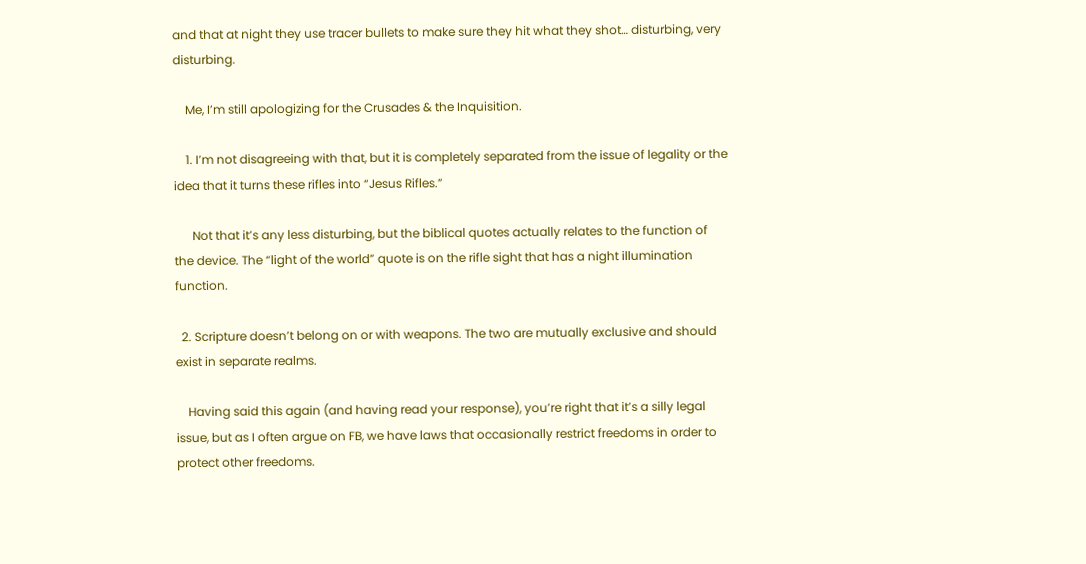and that at night they use tracer bullets to make sure they hit what they shot… disturbing, very disturbing.

    Me, I’m still apologizing for the Crusades & the Inquisition.

    1. I’m not disagreeing with that, but it is completely separated from the issue of legality or the idea that it turns these rifles into “Jesus Rifles.”

      Not that it’s any less disturbing, but the biblical quotes actually relates to the function of the device. The “light of the world” quote is on the rifle sight that has a night illumination function.

  2. Scripture doesn’t belong on or with weapons. The two are mutually exclusive and should exist in separate realms.

    Having said this again (and having read your response), you’re right that it’s a silly legal issue, but as I often argue on FB, we have laws that occasionally restrict freedoms in order to protect other freedoms.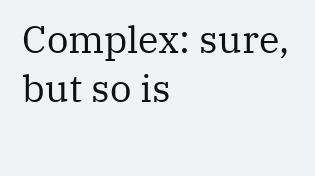Complex: sure, but so is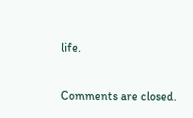life.

Comments are closed.